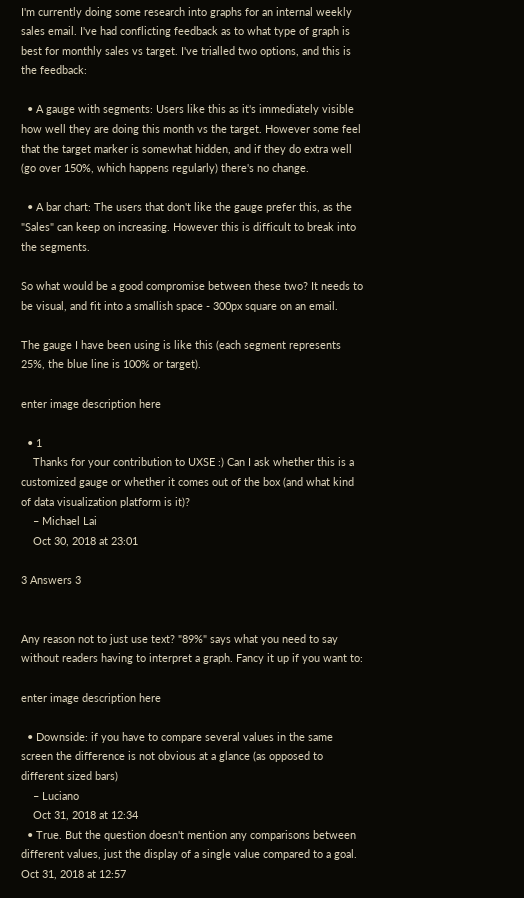I'm currently doing some research into graphs for an internal weekly sales email. I've had conflicting feedback as to what type of graph is best for monthly sales vs target. I've trialled two options, and this is the feedback:

  • A gauge with segments: Users like this as it's immediately visible how well they are doing this month vs the target. However some feel that the target marker is somewhat hidden, and if they do extra well (go over 150%, which happens regularly) there's no change.

  • A bar chart: The users that don't like the gauge prefer this, as the "Sales" can keep on increasing. However this is difficult to break into the segments.

So what would be a good compromise between these two? It needs to be visual, and fit into a smallish space - 300px square on an email.

The gauge I have been using is like this (each segment represents 25%, the blue line is 100% or target).

enter image description here

  • 1
    Thanks for your contribution to UXSE :) Can I ask whether this is a customized gauge or whether it comes out of the box (and what kind of data visualization platform is it)?
    – Michael Lai
    Oct 30, 2018 at 23:01

3 Answers 3


Any reason not to just use text? "89%" says what you need to say without readers having to interpret a graph. Fancy it up if you want to:

enter image description here

  • Downside: if you have to compare several values in the same screen the difference is not obvious at a glance (as opposed to different sized bars)
    – Luciano
    Oct 31, 2018 at 12:34
  • True. But the question doesn't mention any comparisons between different values, just the display of a single value compared to a goal. Oct 31, 2018 at 12:57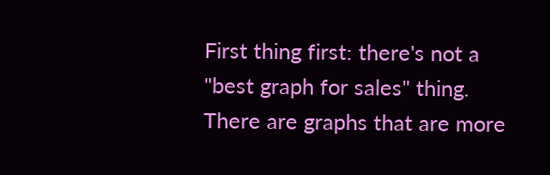First thing first: there's not a "best graph for sales" thing. There are graphs that are more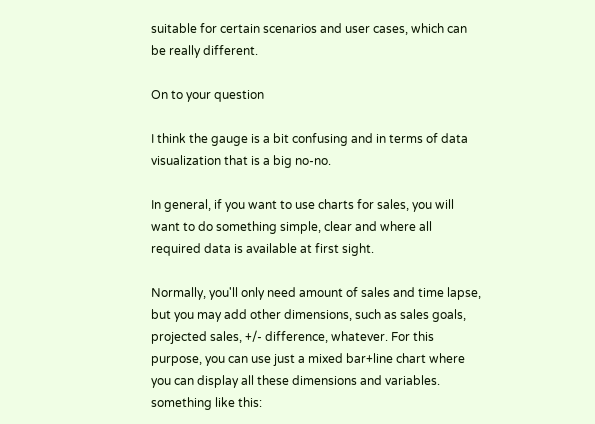suitable for certain scenarios and user cases, which can be really different.

On to your question

I think the gauge is a bit confusing and in terms of data visualization that is a big no-no.

In general, if you want to use charts for sales, you will want to do something simple, clear and where all required data is available at first sight.

Normally, you'll only need amount of sales and time lapse, but you may add other dimensions, such as sales goals, projected sales, +/- difference, whatever. For this purpose, you can use just a mixed bar+line chart where you can display all these dimensions and variables. something like this: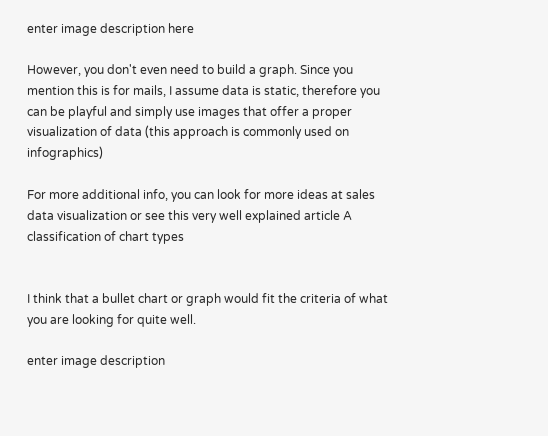enter image description here

However, you don't even need to build a graph. Since you mention this is for mails, I assume data is static, therefore you can be playful and simply use images that offer a proper visualization of data (this approach is commonly used on infographics)

For more additional info, you can look for more ideas at sales data visualization or see this very well explained article A classification of chart types


I think that a bullet chart or graph would fit the criteria of what you are looking for quite well.

enter image description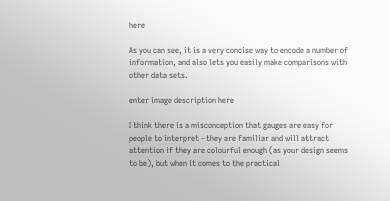here

As you can see, it is a very concise way to encode a number of information, and also lets you easily make comparisons with other data sets.

enter image description here

I think there is a misconception that gauges are easy for people to interpret - they are familiar and will attract attention if they are colourful enough (as your design seems to be), but when it comes to the practical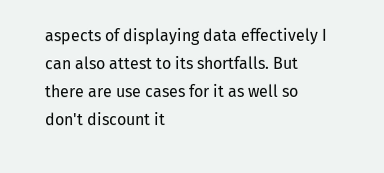aspects of displaying data effectively I can also attest to its shortfalls. But there are use cases for it as well so don't discount it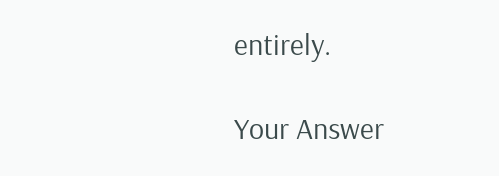entirely.

Your Answer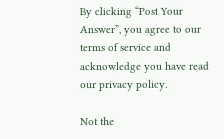By clicking “Post Your Answer”, you agree to our terms of service and acknowledge you have read our privacy policy.

Not the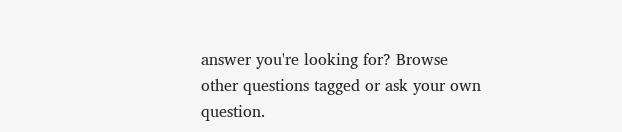answer you're looking for? Browse other questions tagged or ask your own question.